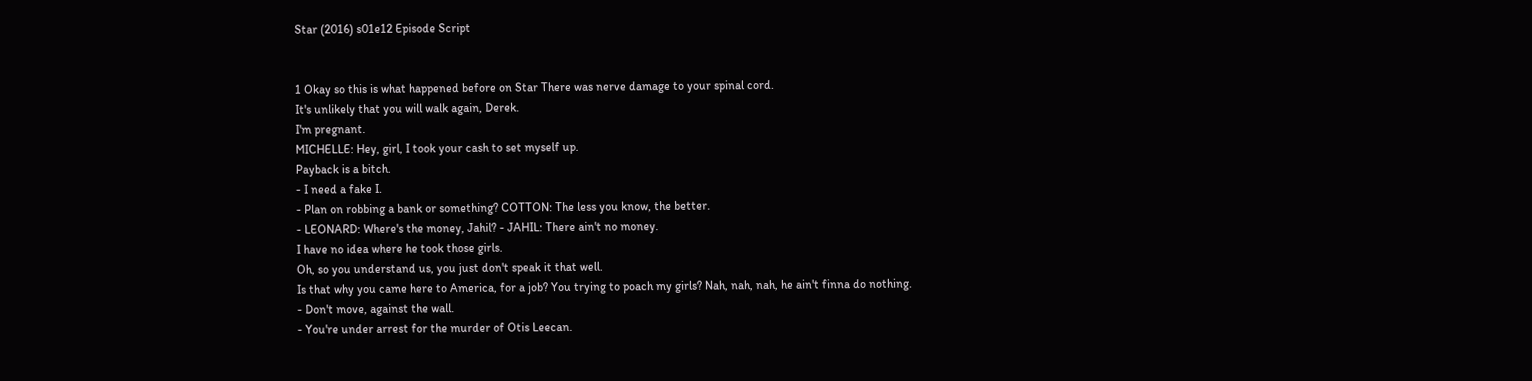Star (2016) s01e12 Episode Script


1 Okay so this is what happened before on Star There was nerve damage to your spinal cord.
It's unlikely that you will walk again, Derek.
I'm pregnant.
MICHELLE: Hey, girl, I took your cash to set myself up.
Payback is a bitch.
- I need a fake I.
- Plan on robbing a bank or something? COTTON: The less you know, the better.
- LEONARD: Where's the money, Jahil? - JAHIL: There ain't no money.
I have no idea where he took those girls.
Oh, so you understand us, you just don't speak it that well.
Is that why you came here to America, for a job? You trying to poach my girls? Nah, nah, nah, he ain't finna do nothing.
- Don't move, against the wall.
- You're under arrest for the murder of Otis Leecan.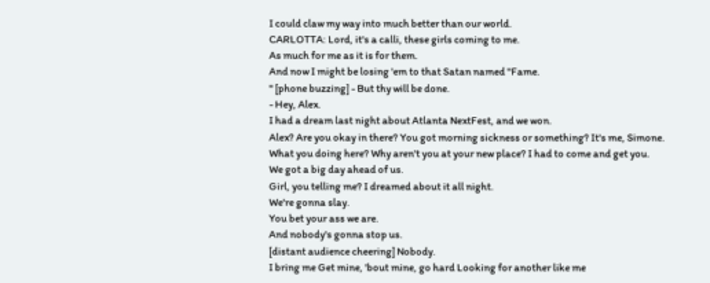I could claw my way into much better than our world.
CARLOTTA: Lord, it's a calli, these girls coming to me.
As much for me as it is for them.
And now I might be losing 'em to that Satan named "Fame.
" [phone buzzing] - But thy will be done.
- Hey, Alex.
I had a dream last night about Atlanta NextFest, and we won.
Alex? Are you okay in there? You got morning sickness or something? It's me, Simone.
What you doing here? Why aren't you at your new place? I had to come and get you.
We got a big day ahead of us.
Girl, you telling me? I dreamed about it all night.
We're gonna slay.
You bet your ass we are.
And nobody's gonna stop us.
[distant audience cheering] Nobody.
I bring me Get mine, 'bout mine, go hard Looking for another like me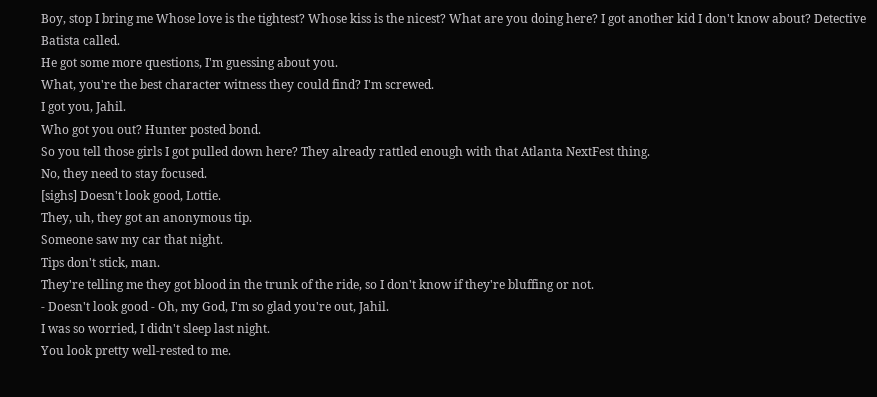Boy, stop I bring me Whose love is the tightest? Whose kiss is the nicest? What are you doing here? I got another kid I don't know about? Detective Batista called.
He got some more questions, I'm guessing about you.
What, you're the best character witness they could find? I'm screwed.
I got you, Jahil.
Who got you out? Hunter posted bond.
So you tell those girls I got pulled down here? They already rattled enough with that Atlanta NextFest thing.
No, they need to stay focused.
[sighs] Doesn't look good, Lottie.
They, uh, they got an anonymous tip.
Someone saw my car that night.
Tips don't stick, man.
They're telling me they got blood in the trunk of the ride, so I don't know if they're bluffing or not.
- Doesn't look good - Oh, my God, I'm so glad you're out, Jahil.
I was so worried, I didn't sleep last night.
You look pretty well-rested to me.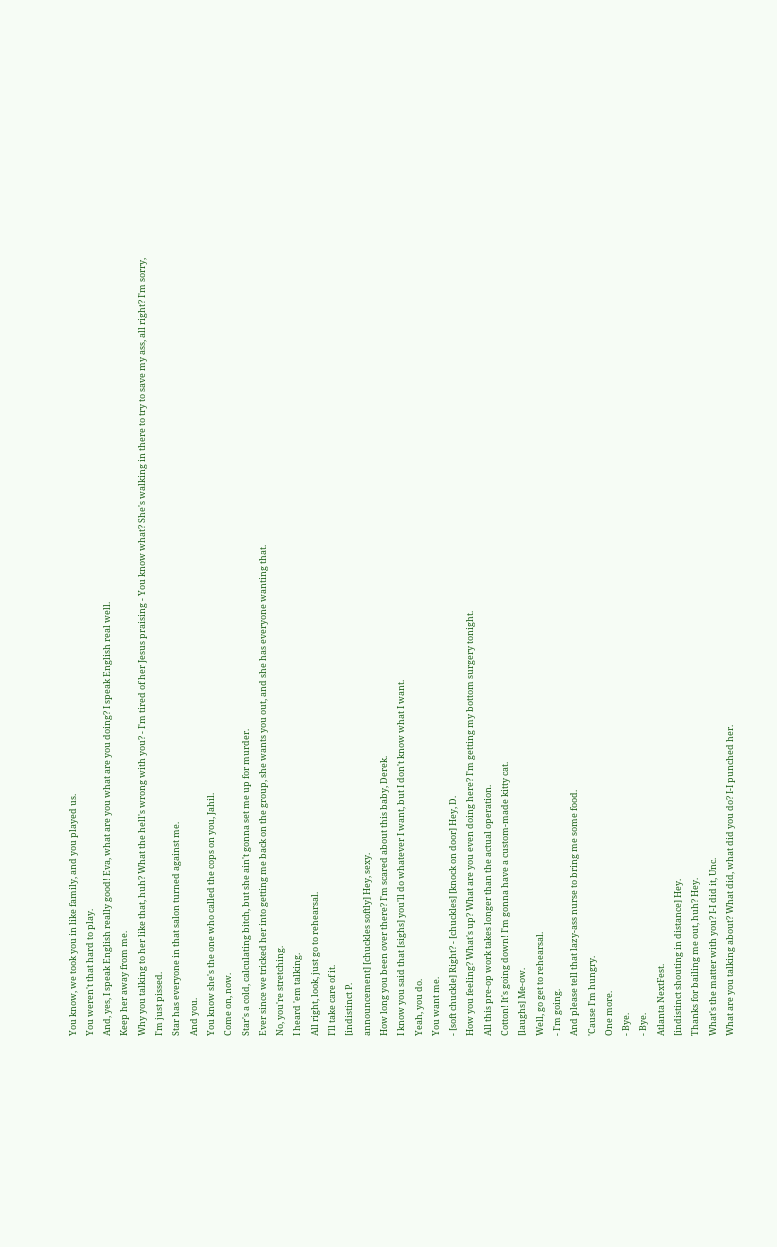You know, we took you in like family, and you played us.
You weren't that hard to play.
And, yes, I speak English really good! Eva, what are you what are you doing? I speak English real well.
Keep her away from me.
Why you talking to her like that, huh? What the hell's wrong with you? - I'm tired of her Jesus praising - You know what? She's walking in there to try to save my ass, all right? I'm sorry, I'm just pissed.
Star has everyone in that salon turned against me.
And you.
You know she's the one who called the cops on you, Jahil.
Come on, now.
Star's a cold, calculating bitch, but she ain't gonna set me up for murder.
Ever since we tricked her into getting me back on the group, she wants you out, and she has everyone wanting that.
No, you're stretching.
I heard 'em talking.
All right, look, just go to rehearsal.
I'll take care of it.
[indistinct P.
announcement] [chuckles softly] Hey, sexy.
How long you been over there? I'm scared about this baby, Derek.
I know you said that [sighs] you'll do whatever I want, but I don't know what I want.
Yeah, you do.
You want me.
- [soft chuckle] Right? - [chuckles] [knock on door] Hey, D.
How you feeling? What's up? What are you even doing here? I'm getting my bottom surgery tonight.
All this pre-op work takes longer than the actual operation.
Cotton! It's going down! I'm gonna have a custom-made kitty cat.
[laughs] Me-ow.
Well, go get to rehearsal.
- I'm going.
And please tell that lazy-ass nurse to bring me some food.
'Cause I'm hungry.
One more.
- Bye.
- Bye.
Atlanta NextFest.
[indistinct shouting in distance] Hey.
Thanks for bailing me out, huh? Hey.
What's the matter with you? I-I did it, Unc.
What are you talking about? What did, what did you do? I-I punched her.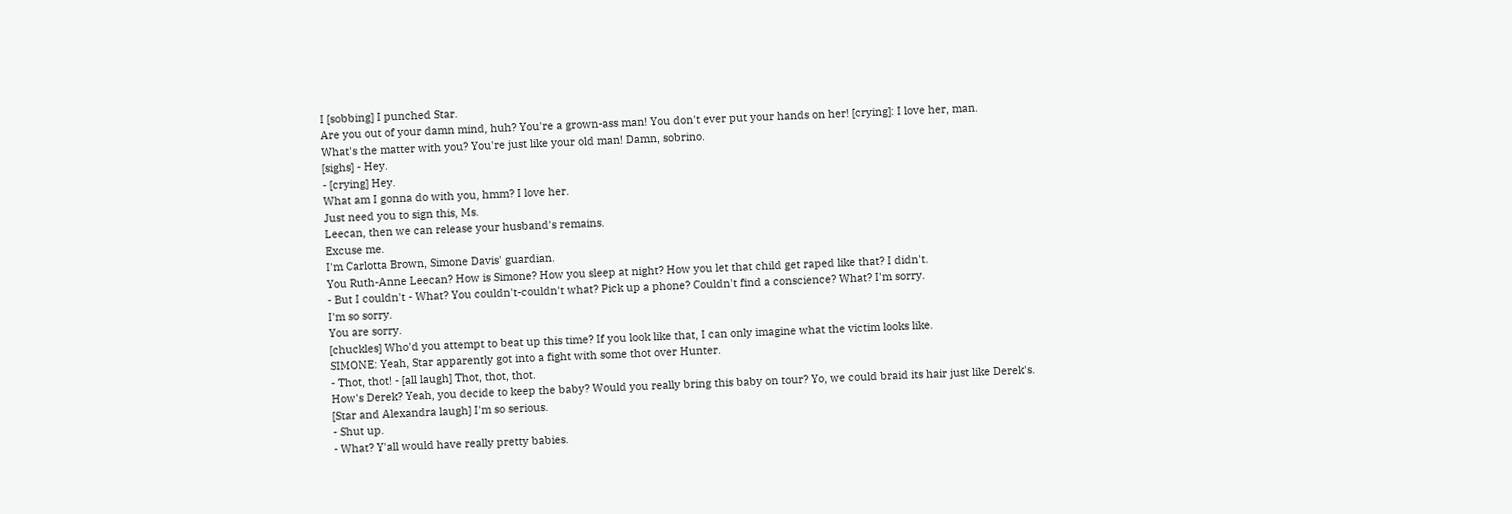I [sobbing] I punched Star.
Are you out of your damn mind, huh? You're a grown-ass man! You don't ever put your hands on her! [crying]: I love her, man.
What's the matter with you? You're just like your old man! Damn, sobrino.
[sighs] - Hey.
- [crying] Hey.
What am I gonna do with you, hmm? I love her.
Just need you to sign this, Ms.
Leecan, then we can release your husband's remains.
Excuse me.
I'm Carlotta Brown, Simone Davis' guardian.
You Ruth-Anne Leecan? How is Simone? How you sleep at night? How you let that child get raped like that? I didn't.
- But I couldn't - What? You couldn't-couldn't what? Pick up a phone? Couldn't find a conscience? What? I'm sorry.
I'm so sorry.
You are sorry.
[chuckles] Who'd you attempt to beat up this time? If you look like that, I can only imagine what the victim looks like.
SIMONE: Yeah, Star apparently got into a fight with some thot over Hunter.
- Thot, thot! - [all laugh] Thot, thot, thot.
How's Derek? Yeah, you decide to keep the baby? Would you really bring this baby on tour? Yo, we could braid its hair just like Derek's.
[Star and Alexandra laugh] I'm so serious.
- Shut up.
- What? Y'all would have really pretty babies.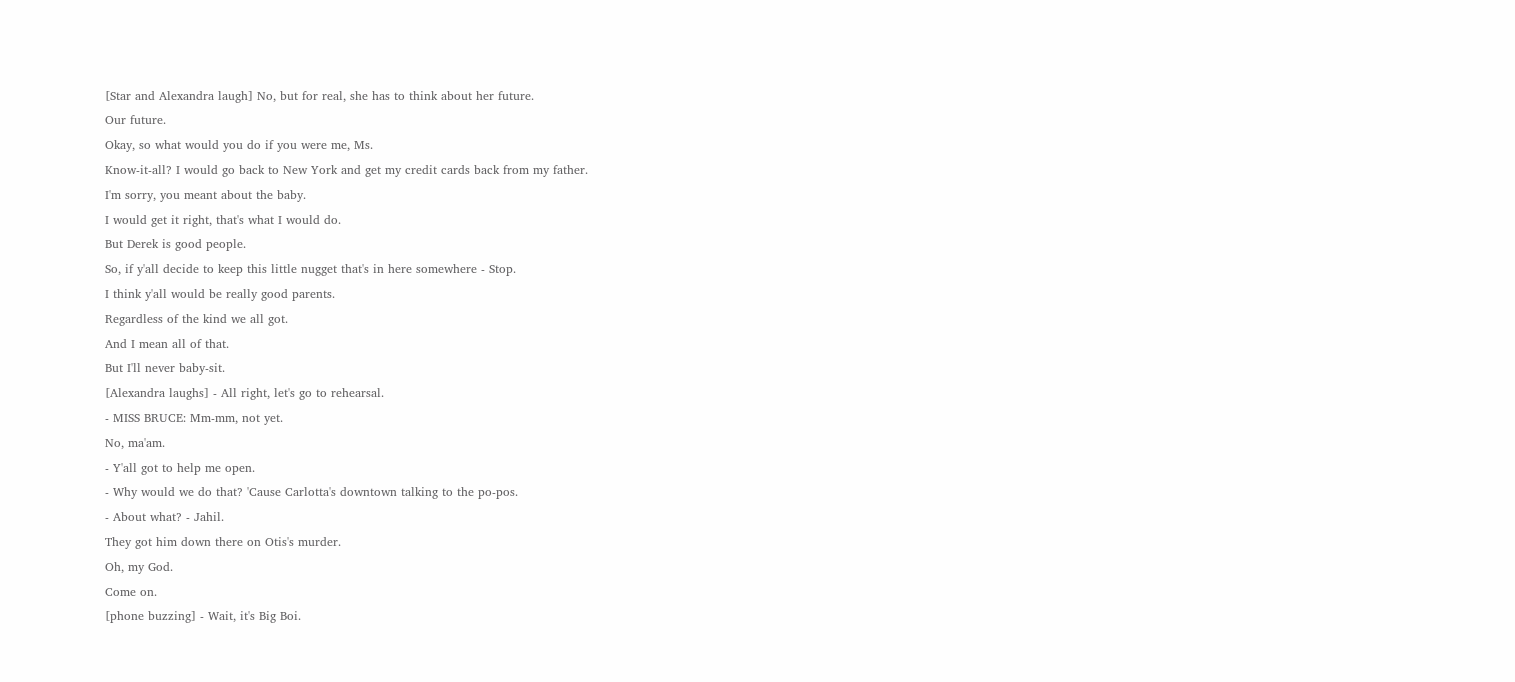[Star and Alexandra laugh] No, but for real, she has to think about her future.
Our future.
Okay, so what would you do if you were me, Ms.
Know-it-all? I would go back to New York and get my credit cards back from my father.
I'm sorry, you meant about the baby.
I would get it right, that's what I would do.
But Derek is good people.
So, if y'all decide to keep this little nugget that's in here somewhere - Stop.
I think y'all would be really good parents.
Regardless of the kind we all got.
And I mean all of that.
But I'll never baby-sit.
[Alexandra laughs] - All right, let's go to rehearsal.
- MISS BRUCE: Mm-mm, not yet.
No, ma'am.
- Y'all got to help me open.
- Why would we do that? 'Cause Carlotta's downtown talking to the po-pos.
- About what? - Jahil.
They got him down there on Otis's murder.
Oh, my God.
Come on.
[phone buzzing] - Wait, it's Big Boi.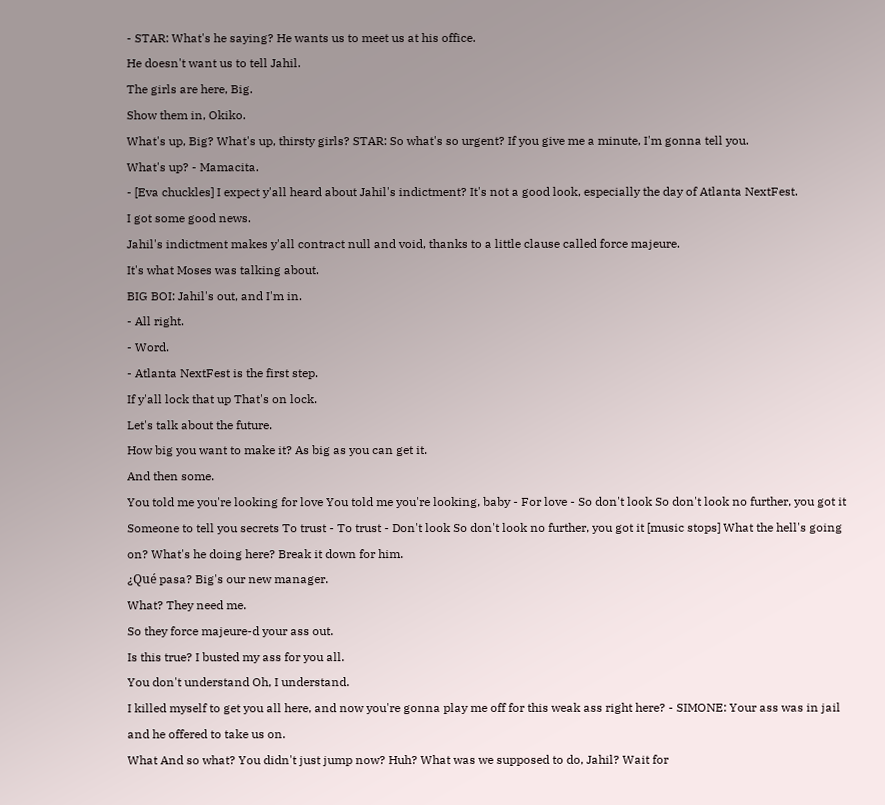- STAR: What's he saying? He wants us to meet us at his office.
He doesn't want us to tell Jahil.
The girls are here, Big.
Show them in, Okiko.
What's up, Big? What's up, thirsty girls? STAR: So what's so urgent? If you give me a minute, I'm gonna tell you.
What's up? - Mamacita.
- [Eva chuckles] I expect y'all heard about Jahil's indictment? It's not a good look, especially the day of Atlanta NextFest.
I got some good news.
Jahil's indictment makes y'all contract null and void, thanks to a little clause called force majeure.
It's what Moses was talking about.
BIG BOI: Jahil's out, and I'm in.
- All right.
- Word.
- Atlanta NextFest is the first step.
If y'all lock that up That's on lock.
Let's talk about the future.
How big you want to make it? As big as you can get it.
And then some.
You told me you're looking for love You told me you're looking, baby - For love - So don't look So don't look no further, you got it Someone to tell you secrets To trust - To trust - Don't look So don't look no further, you got it [music stops] What the hell's going on? What's he doing here? Break it down for him.
¿Qué pasa? Big's our new manager.
What? They need me.
So they force majeure-d your ass out.
Is this true? I busted my ass for you all.
You don't understand Oh, I understand.
I killed myself to get you all here, and now you're gonna play me off for this weak ass right here? - SIMONE: Your ass was in jail and he offered to take us on.
What And so what? You didn't just jump now? Huh? What was we supposed to do, Jahil? Wait for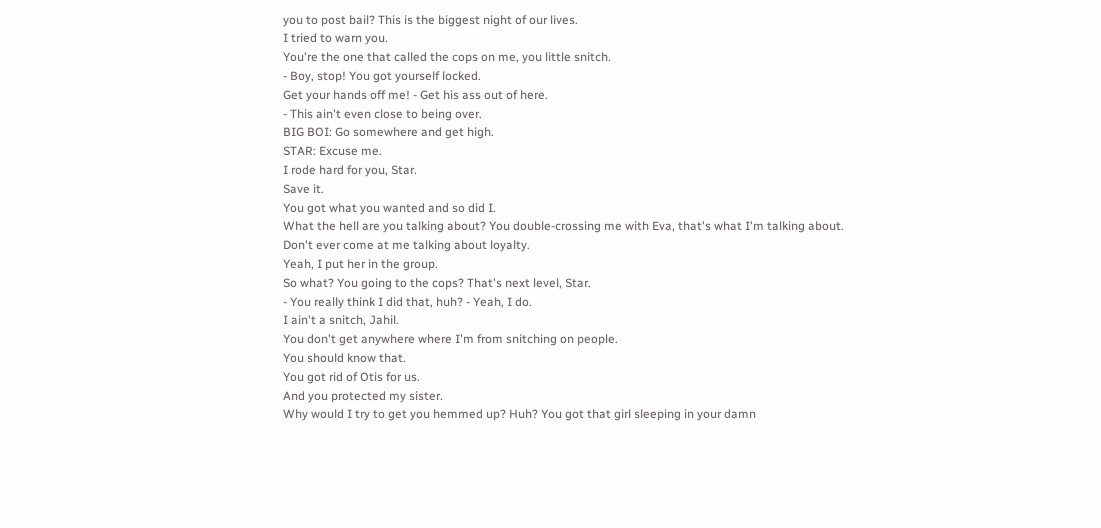you to post bail? This is the biggest night of our lives.
I tried to warn you.
You're the one that called the cops on me, you little snitch.
- Boy, stop! You got yourself locked.
Get your hands off me! - Get his ass out of here.
- This ain't even close to being over.
BIG BOI: Go somewhere and get high.
STAR: Excuse me.
I rode hard for you, Star.
Save it.
You got what you wanted and so did I.
What the hell are you talking about? You double-crossing me with Eva, that's what I'm talking about.
Don't ever come at me talking about loyalty.
Yeah, I put her in the group.
So what? You going to the cops? That's next level, Star.
- You really think I did that, huh? - Yeah, I do.
I ain't a snitch, Jahil.
You don't get anywhere where I'm from snitching on people.
You should know that.
You got rid of Otis for us.
And you protected my sister.
Why would I try to get you hemmed up? Huh? You got that girl sleeping in your damn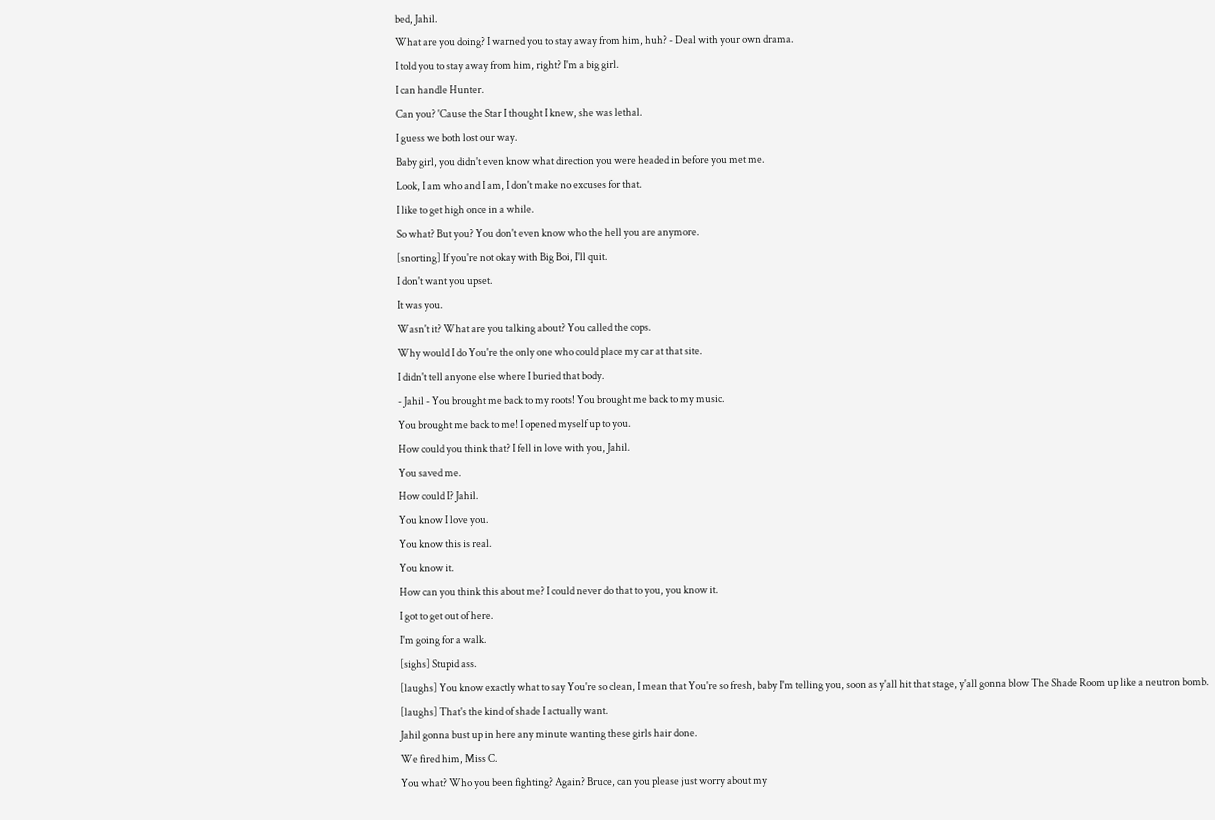bed, Jahil.
What are you doing? I warned you to stay away from him, huh? - Deal with your own drama.
I told you to stay away from him, right? I'm a big girl.
I can handle Hunter.
Can you? 'Cause the Star I thought I knew, she was lethal.
I guess we both lost our way.
Baby girl, you didn't even know what direction you were headed in before you met me.
Look, I am who and I am, I don't make no excuses for that.
I like to get high once in a while.
So what? But you? You don't even know who the hell you are anymore.
[snorting] If you're not okay with Big Boi, I'll quit.
I don't want you upset.
It was you.
Wasn't it? What are you talking about? You called the cops.
Why would I do You're the only one who could place my car at that site.
I didn't tell anyone else where I buried that body.
- Jahil - You brought me back to my roots! You brought me back to my music.
You brought me back to me! I opened myself up to you.
How could you think that? I fell in love with you, Jahil.
You saved me.
How could I? Jahil.
You know I love you.
You know this is real.
You know it.
How can you think this about me? I could never do that to you, you know it.
I got to get out of here.
I'm going for a walk.
[sighs] Stupid ass.
[laughs] You know exactly what to say You're so clean, I mean that You're so fresh, baby I'm telling you, soon as y'all hit that stage, y'all gonna blow The Shade Room up like a neutron bomb.
[laughs] That's the kind of shade I actually want.
Jahil gonna bust up in here any minute wanting these girls hair done.
We fired him, Miss C.
You what? Who you been fighting? Again? Bruce, can you please just worry about my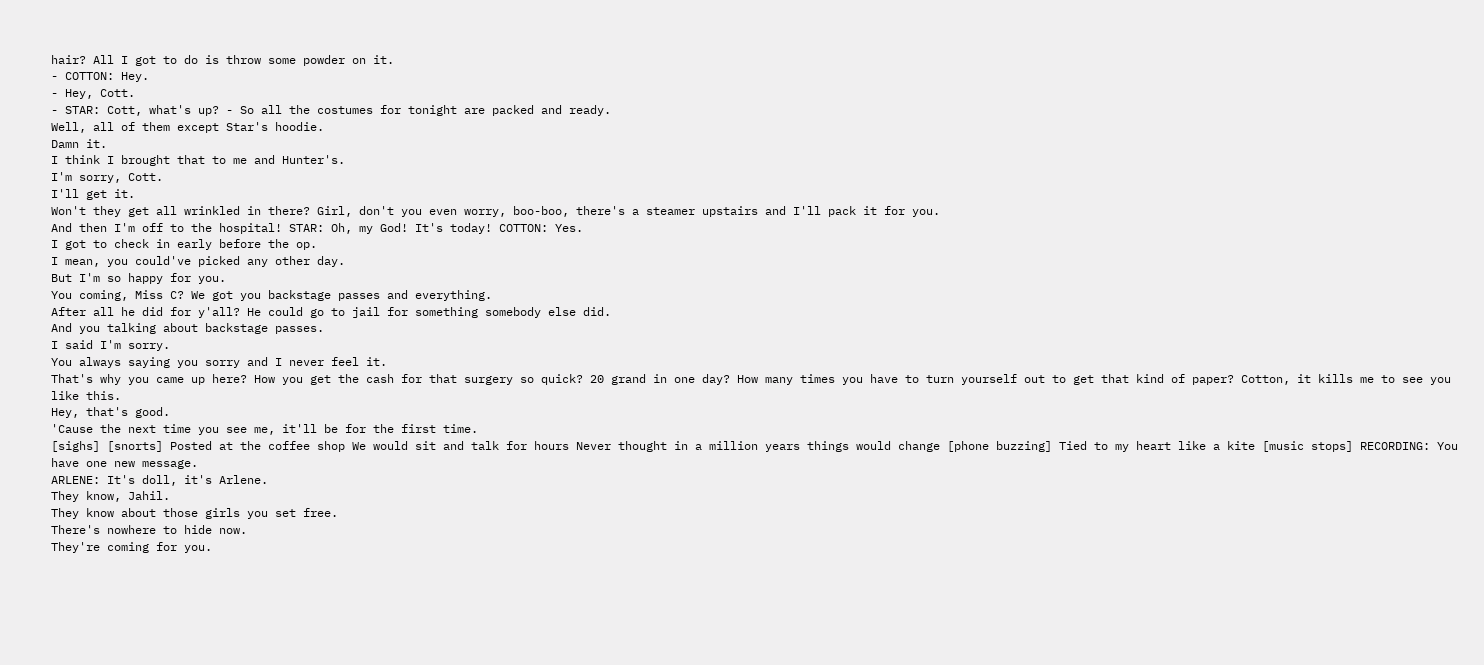hair? All I got to do is throw some powder on it.
- COTTON: Hey.
- Hey, Cott.
- STAR: Cott, what's up? - So all the costumes for tonight are packed and ready.
Well, all of them except Star's hoodie.
Damn it.
I think I brought that to me and Hunter's.
I'm sorry, Cott.
I'll get it.
Won't they get all wrinkled in there? Girl, don't you even worry, boo-boo, there's a steamer upstairs and I'll pack it for you.
And then I'm off to the hospital! STAR: Oh, my God! It's today! COTTON: Yes.
I got to check in early before the op.
I mean, you could've picked any other day.
But I'm so happy for you.
You coming, Miss C? We got you backstage passes and everything.
After all he did for y'all? He could go to jail for something somebody else did.
And you talking about backstage passes.
I said I'm sorry.
You always saying you sorry and I never feel it.
That's why you came up here? How you get the cash for that surgery so quick? 20 grand in one day? How many times you have to turn yourself out to get that kind of paper? Cotton, it kills me to see you like this.
Hey, that's good.
'Cause the next time you see me, it'll be for the first time.
[sighs] [snorts] Posted at the coffee shop We would sit and talk for hours Never thought in a million years things would change [phone buzzing] Tied to my heart like a kite [music stops] RECORDING: You have one new message.
ARLENE: It's doll, it's Arlene.
They know, Jahil.
They know about those girls you set free.
There's nowhere to hide now.
They're coming for you.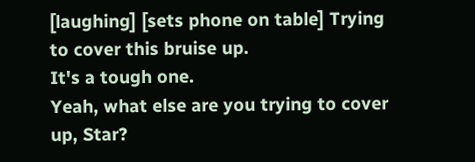[laughing] [sets phone on table] Trying to cover this bruise up.
It's a tough one.
Yeah, what else are you trying to cover up, Star?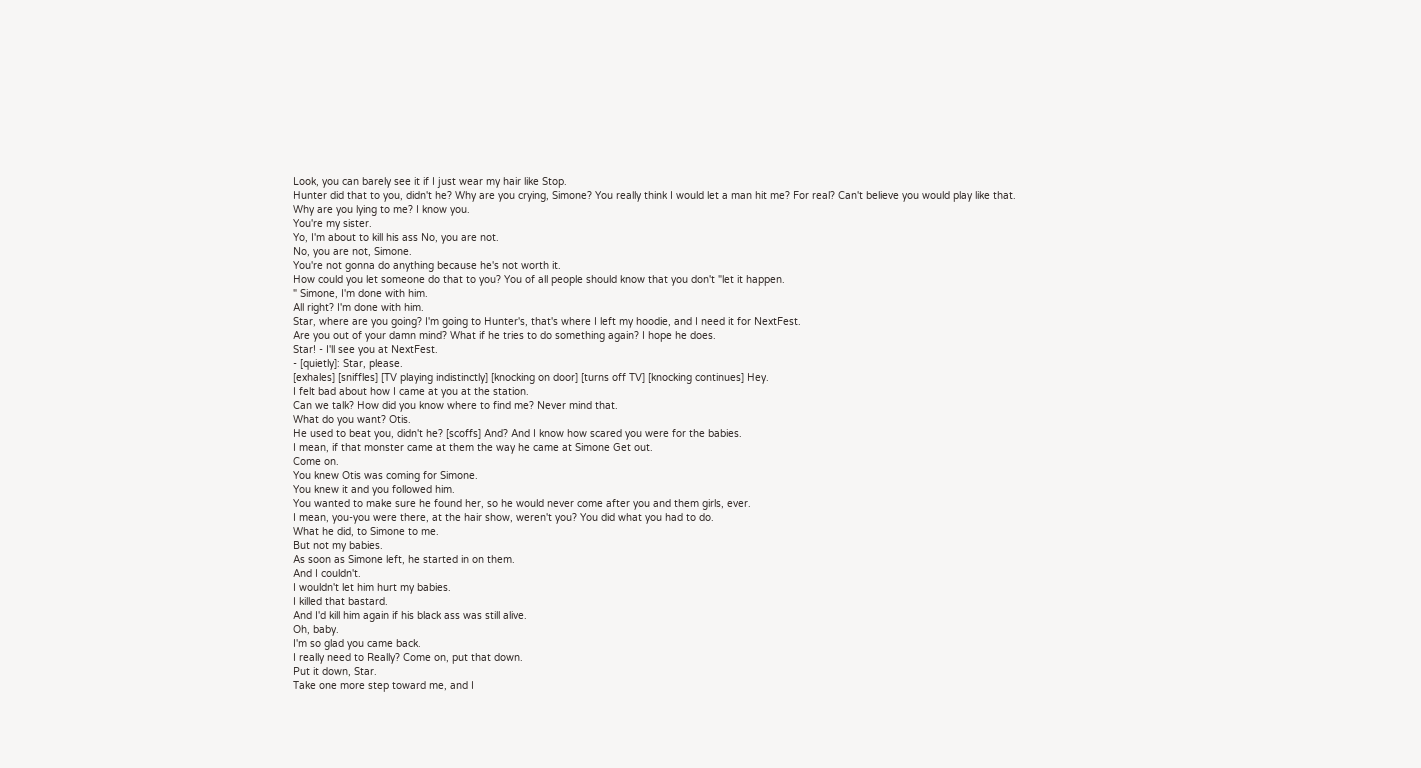Look, you can barely see it if I just wear my hair like Stop.
Hunter did that to you, didn't he? Why are you crying, Simone? You really think I would let a man hit me? For real? Can't believe you would play like that.
Why are you lying to me? I know you.
You're my sister.
Yo, I'm about to kill his ass No, you are not.
No, you are not, Simone.
You're not gonna do anything because he's not worth it.
How could you let someone do that to you? You of all people should know that you don't "let it happen.
" Simone, I'm done with him.
All right? I'm done with him.
Star, where are you going? I'm going to Hunter's, that's where I left my hoodie, and I need it for NextFest.
Are you out of your damn mind? What if he tries to do something again? I hope he does.
Star! - I'll see you at NextFest.
- [quietly]: Star, please.
[exhales] [sniffles] [TV playing indistinctly] [knocking on door] [turns off TV] [knocking continues] Hey.
I felt bad about how I came at you at the station.
Can we talk? How did you know where to find me? Never mind that.
What do you want? Otis.
He used to beat you, didn't he? [scoffs] And? And I know how scared you were for the babies.
I mean, if that monster came at them the way he came at Simone Get out.
Come on.
You knew Otis was coming for Simone.
You knew it and you followed him.
You wanted to make sure he found her, so he would never come after you and them girls, ever.
I mean, you-you were there, at the hair show, weren't you? You did what you had to do.
What he did, to Simone to me.
But not my babies.
As soon as Simone left, he started in on them.
And I couldn't.
I wouldn't let him hurt my babies.
I killed that bastard.
And I'd kill him again if his black ass was still alive.
Oh, baby.
I'm so glad you came back.
I really need to Really? Come on, put that down.
Put it down, Star.
Take one more step toward me, and I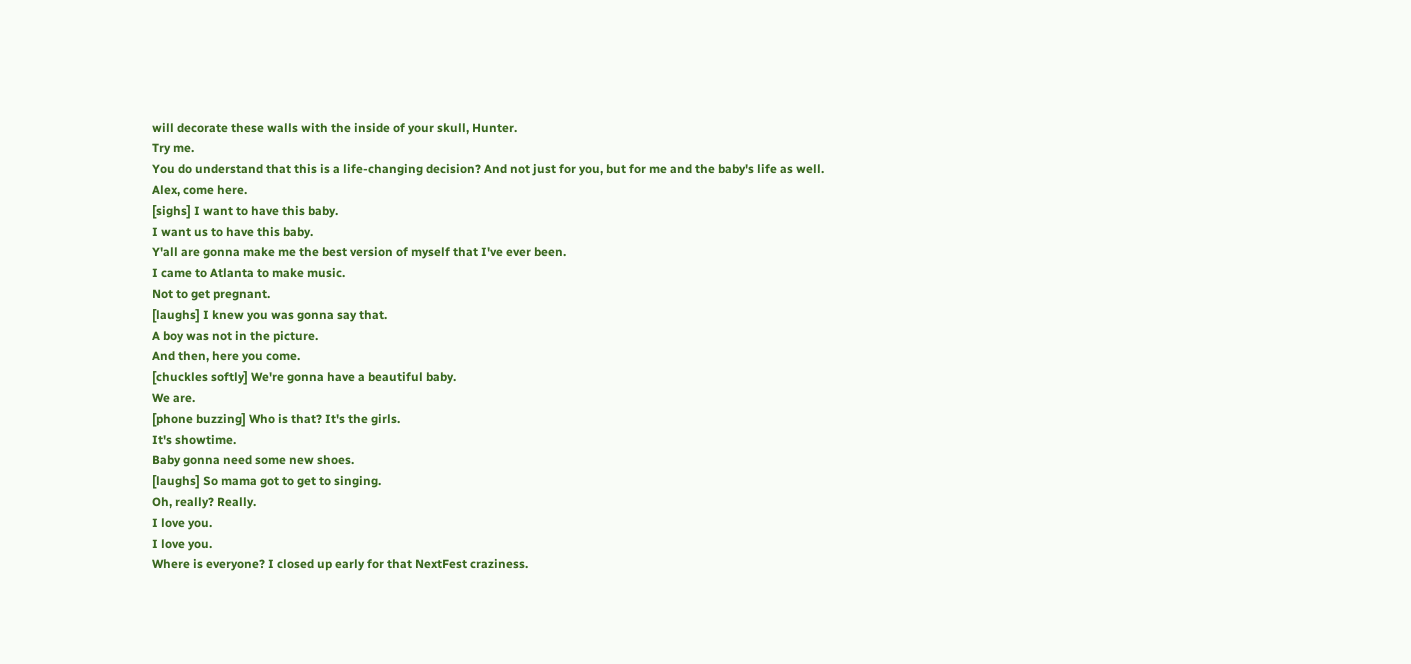will decorate these walls with the inside of your skull, Hunter.
Try me.
You do understand that this is a life-changing decision? And not just for you, but for me and the baby's life as well.
Alex, come here.
[sighs] I want to have this baby.
I want us to have this baby.
Y'all are gonna make me the best version of myself that I've ever been.
I came to Atlanta to make music.
Not to get pregnant.
[laughs] I knew you was gonna say that.
A boy was not in the picture.
And then, here you come.
[chuckles softly] We're gonna have a beautiful baby.
We are.
[phone buzzing] Who is that? It's the girls.
It's showtime.
Baby gonna need some new shoes.
[laughs] So mama got to get to singing.
Oh, really? Really.
I love you.
I love you.
Where is everyone? I closed up early for that NextFest craziness.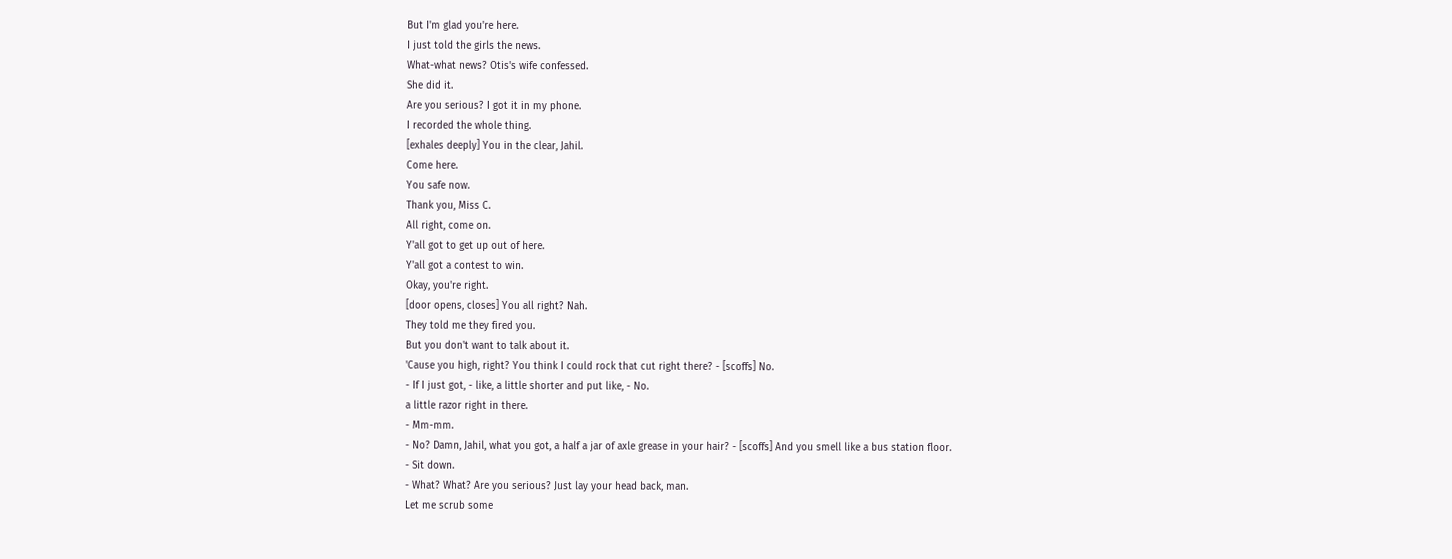But I'm glad you're here.
I just told the girls the news.
What-what news? Otis's wife confessed.
She did it.
Are you serious? I got it in my phone.
I recorded the whole thing.
[exhales deeply] You in the clear, Jahil.
Come here.
You safe now.
Thank you, Miss C.
All right, come on.
Y'all got to get up out of here.
Y'all got a contest to win.
Okay, you're right.
[door opens, closes] You all right? Nah.
They told me they fired you.
But you don't want to talk about it.
'Cause you high, right? You think I could rock that cut right there? - [scoffs] No.
- If I just got, - like, a little shorter and put like, - No.
a little razor right in there.
- Mm-mm.
- No? Damn, Jahil, what you got, a half a jar of axle grease in your hair? - [scoffs] And you smell like a bus station floor.
- Sit down.
- What? What? Are you serious? Just lay your head back, man.
Let me scrub some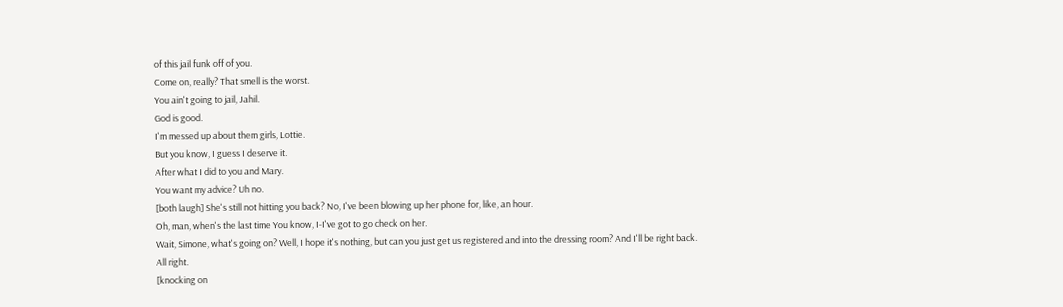of this jail funk off of you.
Come on, really? That smell is the worst.
You ain't going to jail, Jahil.
God is good.
I'm messed up about them girls, Lottie.
But you know, I guess I deserve it.
After what I did to you and Mary.
You want my advice? Uh no.
[both laugh] She's still not hitting you back? No, I've been blowing up her phone for, like, an hour.
Oh, man, when's the last time You know, I-I've got to go check on her.
Wait, Simone, what's going on? Well, I hope it's nothing, but can you just get us registered and into the dressing room? And I'll be right back.
All right.
[knocking on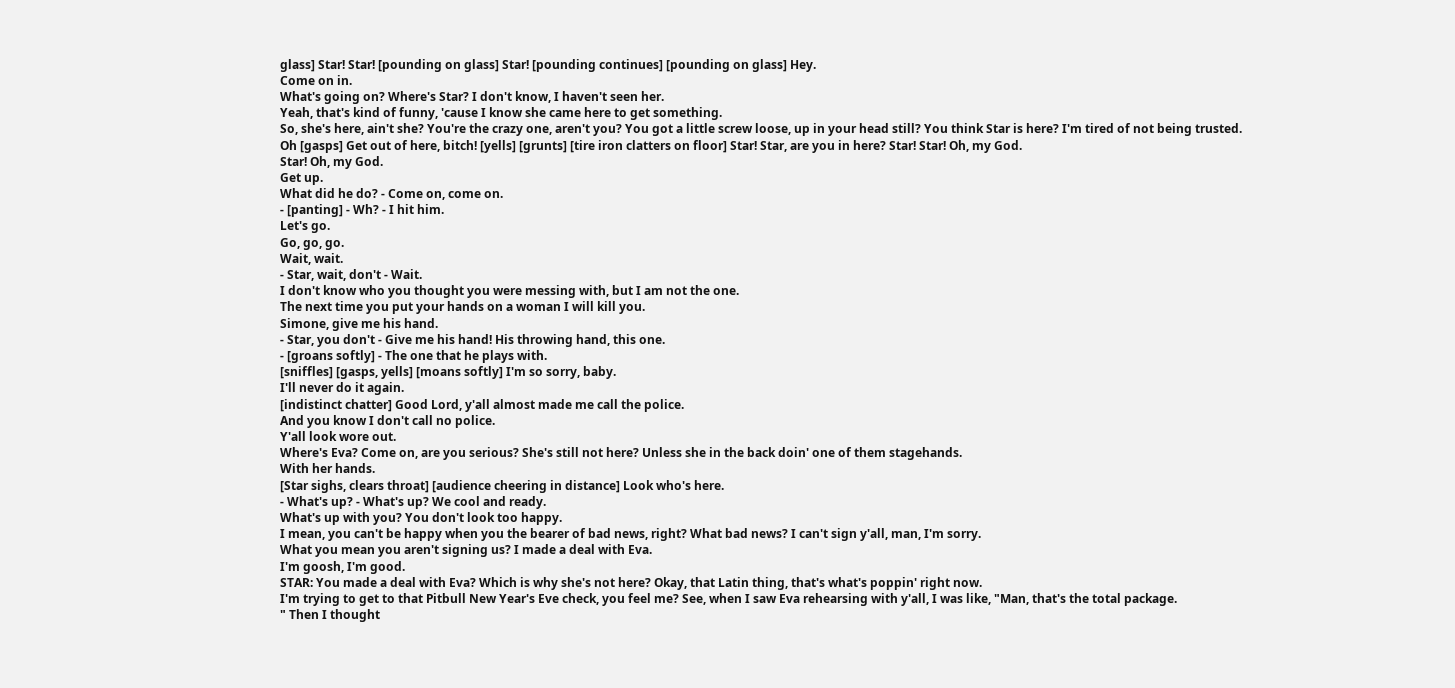glass] Star! Star! [pounding on glass] Star! [pounding continues] [pounding on glass] Hey.
Come on in.
What's going on? Where's Star? I don't know, I haven't seen her.
Yeah, that's kind of funny, 'cause I know she came here to get something.
So, she's here, ain't she? You're the crazy one, aren't you? You got a little screw loose, up in your head still? You think Star is here? I'm tired of not being trusted.
Oh [gasps] Get out of here, bitch! [yells] [grunts] [tire iron clatters on floor] Star! Star, are you in here? Star! Star! Oh, my God.
Star! Oh, my God.
Get up.
What did he do? - Come on, come on.
- [panting] - Wh? - I hit him.
Let's go.
Go, go, go.
Wait, wait.
- Star, wait, don't - Wait.
I don't know who you thought you were messing with, but I am not the one.
The next time you put your hands on a woman I will kill you.
Simone, give me his hand.
- Star, you don't - Give me his hand! His throwing hand, this one.
- [groans softly] - The one that he plays with.
[sniffles] [gasps, yells] [moans softly] I'm so sorry, baby.
I'll never do it again.
[indistinct chatter] Good Lord, y'all almost made me call the police.
And you know I don't call no police.
Y'all look wore out.
Where's Eva? Come on, are you serious? She's still not here? Unless she in the back doin' one of them stagehands.
With her hands.
[Star sighs, clears throat] [audience cheering in distance] Look who's here.
- What's up? - What's up? We cool and ready.
What's up with you? You don't look too happy.
I mean, you can't be happy when you the bearer of bad news, right? What bad news? I can't sign y'all, man, I'm sorry.
What you mean you aren't signing us? I made a deal with Eva.
I'm goosh, I'm good.
STAR: You made a deal with Eva? Which is why she's not here? Okay, that Latin thing, that's what's poppin' right now.
I'm trying to get to that Pitbull New Year's Eve check, you feel me? See, when I saw Eva rehearsing with y'all, I was like, "Man, that's the total package.
" Then I thought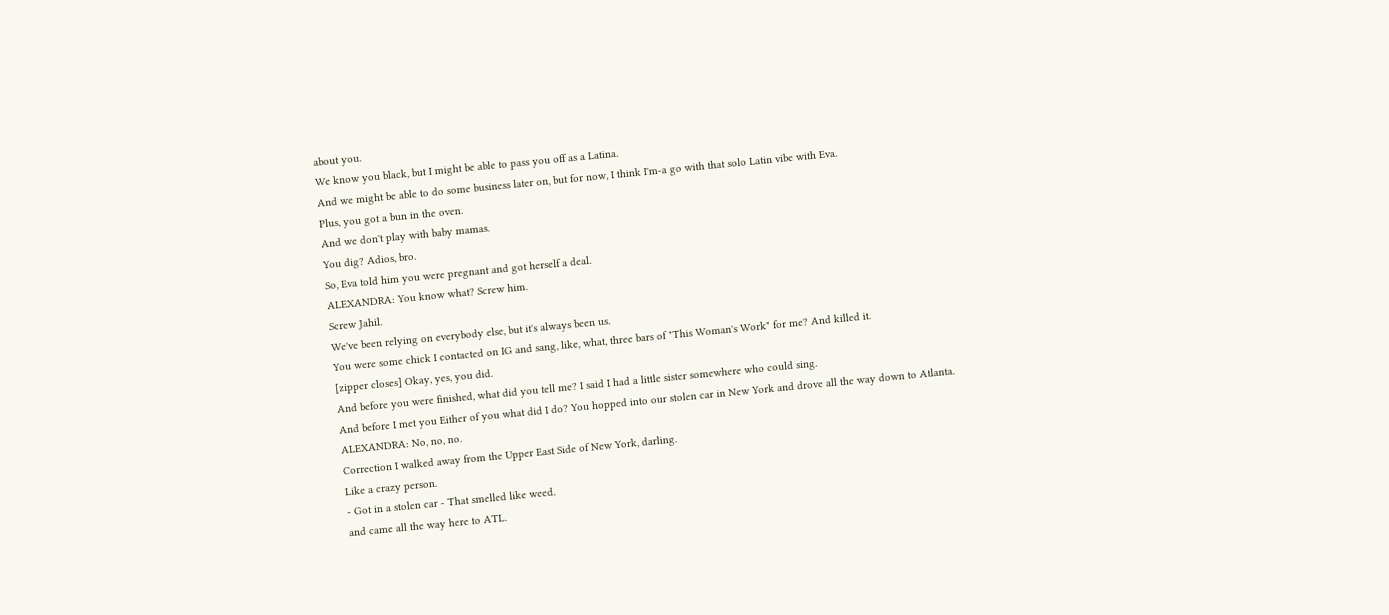about you.
We know you black, but I might be able to pass you off as a Latina.
And we might be able to do some business later on, but for now, I think I'm-a go with that solo Latin vibe with Eva.
Plus, you got a bun in the oven.
And we don't play with baby mamas.
You dig? Adios, bro.
So, Eva told him you were pregnant and got herself a deal.
ALEXANDRA: You know what? Screw him.
Screw Jahil.
We've been relying on everybody else, but it's always been us.
You were some chick I contacted on IG and sang, like, what, three bars of "This Woman's Work" for me? And killed it.
[zipper closes] Okay, yes, you did.
And before you were finished, what did you tell me? I said I had a little sister somewhere who could sing.
And before I met you Either of you what did I do? You hopped into our stolen car in New York and drove all the way down to Atlanta.
ALEXANDRA: No, no, no.
Correction I walked away from the Upper East Side of New York, darling.
Like a crazy person.
- Got in a stolen car - That smelled like weed.
and came all the way here to ATL.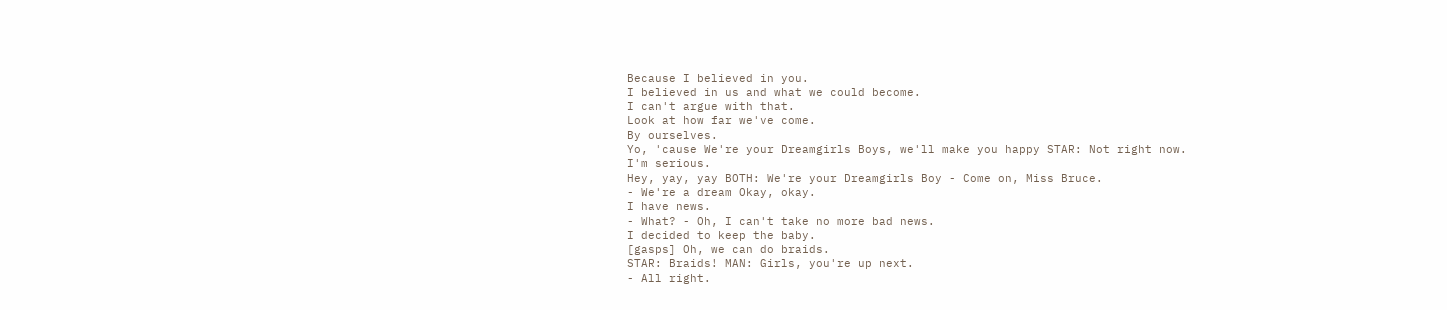Because I believed in you.
I believed in us and what we could become.
I can't argue with that.
Look at how far we've come.
By ourselves.
Yo, 'cause We're your Dreamgirls Boys, we'll make you happy STAR: Not right now.
I'm serious.
Hey, yay, yay BOTH: We're your Dreamgirls Boy - Come on, Miss Bruce.
- We're a dream Okay, okay.
I have news.
- What? - Oh, I can't take no more bad news.
I decided to keep the baby.
[gasps] Oh, we can do braids.
STAR: Braids! MAN: Girls, you're up next.
- All right.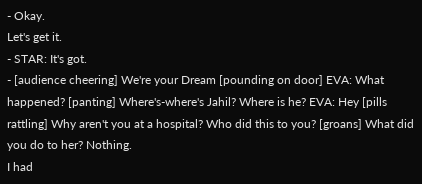- Okay.
Let's get it.
- STAR: It's got.
- [audience cheering] We're your Dream [pounding on door] EVA: What happened? [panting] Where's-where's Jahil? Where is he? EVA: Hey [pills rattling] Why aren't you at a hospital? Who did this to you? [groans] What did you do to her? Nothing.
I had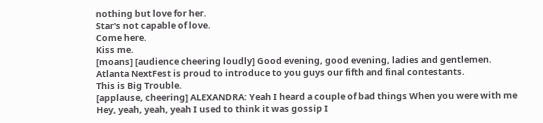nothing but love for her.
Star's not capable of love.
Come here.
Kiss me.
[moans] [audience cheering loudly] Good evening, good evening, ladies and gentlemen.
Atlanta NextFest is proud to introduce to you guys our fifth and final contestants.
This is Big Trouble.
[applause, cheering] ALEXANDRA: Yeah I heard a couple of bad things When you were with me Hey, yeah, yeah, yeah I used to think it was gossip I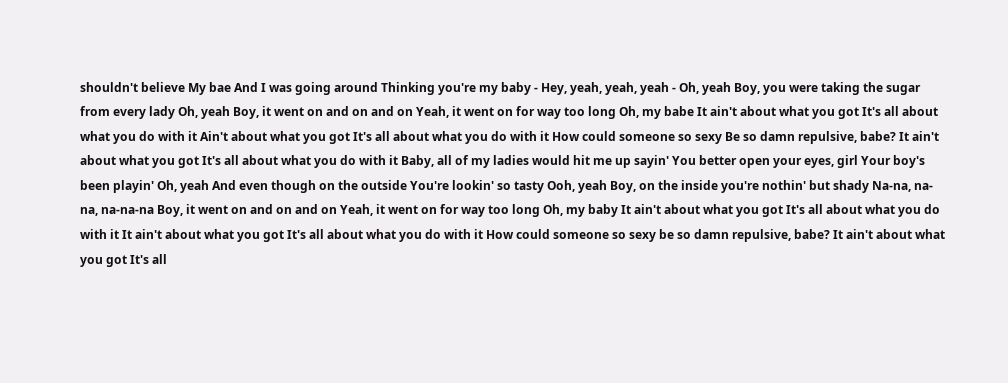shouldn't believe My bae And I was going around Thinking you're my baby - Hey, yeah, yeah, yeah - Oh, yeah Boy, you were taking the sugar from every lady Oh, yeah Boy, it went on and on and on Yeah, it went on for way too long Oh, my babe It ain't about what you got It's all about what you do with it Ain't about what you got It's all about what you do with it How could someone so sexy Be so damn repulsive, babe? It ain't about what you got It's all about what you do with it Baby, all of my ladies would hit me up sayin' You better open your eyes, girl Your boy's been playin' Oh, yeah And even though on the outside You're lookin' so tasty Ooh, yeah Boy, on the inside you're nothin' but shady Na-na, na-na, na-na-na Boy, it went on and on and on Yeah, it went on for way too long Oh, my baby It ain't about what you got It's all about what you do with it It ain't about what you got It's all about what you do with it How could someone so sexy be so damn repulsive, babe? It ain't about what you got It's all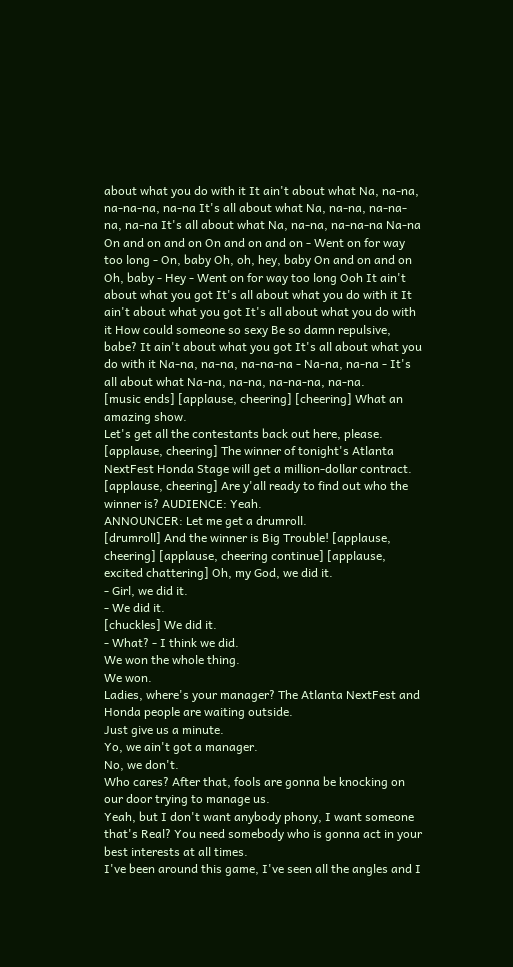about what you do with it It ain't about what Na, na-na, na-na-na, na-na It's all about what Na, na-na, na-na-na, na-na It's all about what Na, na-na, na-na-na Na-na On and on and on On and on and on - Went on for way too long - On, baby Oh, oh, hey, baby On and on and on Oh, baby - Hey - Went on for way too long Ooh It ain't about what you got It's all about what you do with it It ain't about what you got It's all about what you do with it How could someone so sexy Be so damn repulsive, babe? It ain't about what you got It's all about what you do with it Na-na, na-na, na-na-na - Na-na, na-na - It's all about what Na-na, na-na, na-na-na, na-na.
[music ends] [applause, cheering] [cheering] What an amazing show.
Let's get all the contestants back out here, please.
[applause, cheering] The winner of tonight's Atlanta NextFest Honda Stage will get a million-dollar contract.
[applause, cheering] Are y'all ready to find out who the winner is? AUDIENCE: Yeah.
ANNOUNCER: Let me get a drumroll.
[drumroll] And the winner is Big Trouble! [applause, cheering] [applause, cheering continue] [applause, excited chattering] Oh, my God, we did it.
- Girl, we did it.
- We did it.
[chuckles] We did it.
- What? - I think we did.
We won the whole thing.
We won.
Ladies, where's your manager? The Atlanta NextFest and Honda people are waiting outside.
Just give us a minute.
Yo, we ain't got a manager.
No, we don't.
Who cares? After that, fools are gonna be knocking on our door trying to manage us.
Yeah, but I don't want anybody phony, I want someone that's Real? You need somebody who is gonna act in your best interests at all times.
I've been around this game, I've seen all the angles and I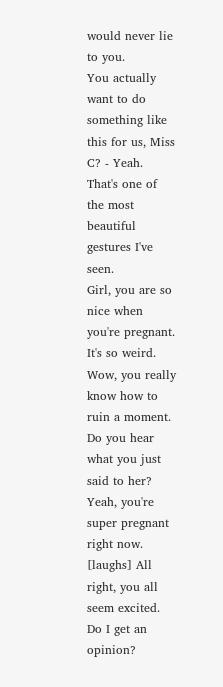would never lie to you.
You actually want to do something like this for us, Miss C? - Yeah.
That's one of the most beautiful gestures I've seen.
Girl, you are so nice when you're pregnant.
It's so weird.
Wow, you really know how to ruin a moment.
Do you hear what you just said to her? Yeah, you're super pregnant right now.
[laughs] All right, you all seem excited.
Do I get an opinion?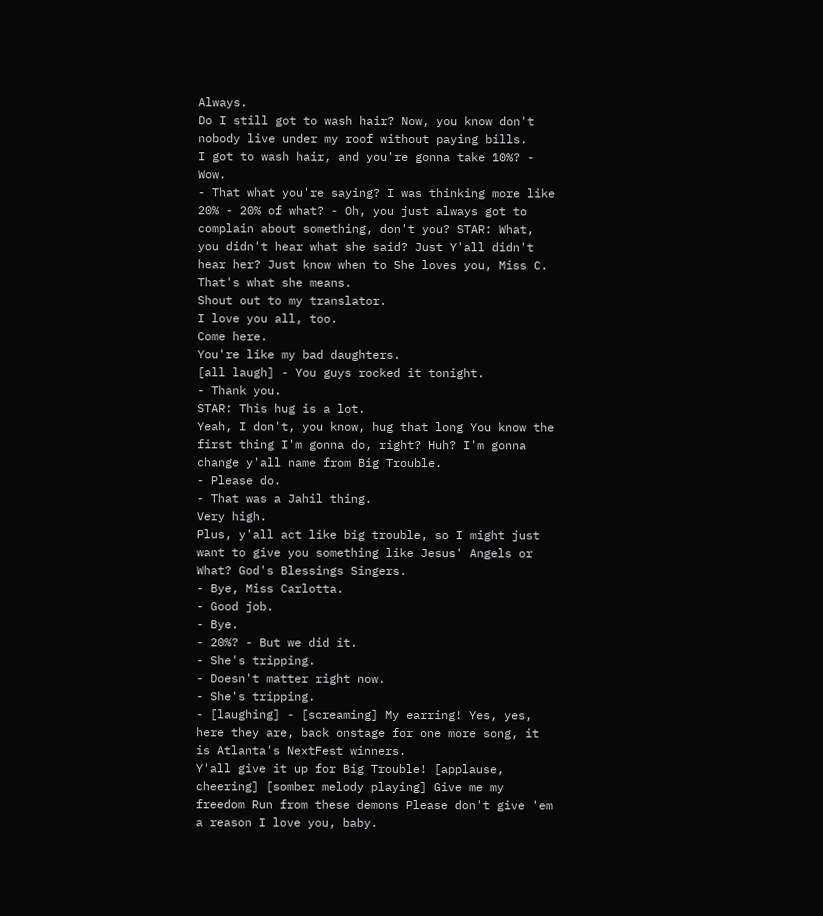Always.
Do I still got to wash hair? Now, you know don't nobody live under my roof without paying bills.
I got to wash hair, and you're gonna take 10%? - Wow.
- That what you're saying? I was thinking more like 20% - 20% of what? - Oh, you just always got to complain about something, don't you? STAR: What, you didn't hear what she said? Just Y'all didn't hear her? Just know when to She loves you, Miss C.
That's what she means.
Shout out to my translator.
I love you all, too.
Come here.
You're like my bad daughters.
[all laugh] - You guys rocked it tonight.
- Thank you.
STAR: This hug is a lot.
Yeah, I don't, you know, hug that long You know the first thing I'm gonna do, right? Huh? I'm gonna change y'all name from Big Trouble.
- Please do.
- That was a Jahil thing.
Very high.
Plus, y'all act like big trouble, so I might just want to give you something like Jesus' Angels or What? God's Blessings Singers.
- Bye, Miss Carlotta.
- Good job.
- Bye.
- 20%? - But we did it.
- She's tripping.
- Doesn't matter right now.
- She's tripping.
- [laughing] - [screaming] My earring! Yes, yes, here they are, back onstage for one more song, it is Atlanta's NextFest winners.
Y'all give it up for Big Trouble! [applause, cheering] [somber melody playing] Give me my freedom Run from these demons Please don't give 'em a reason I love you, baby.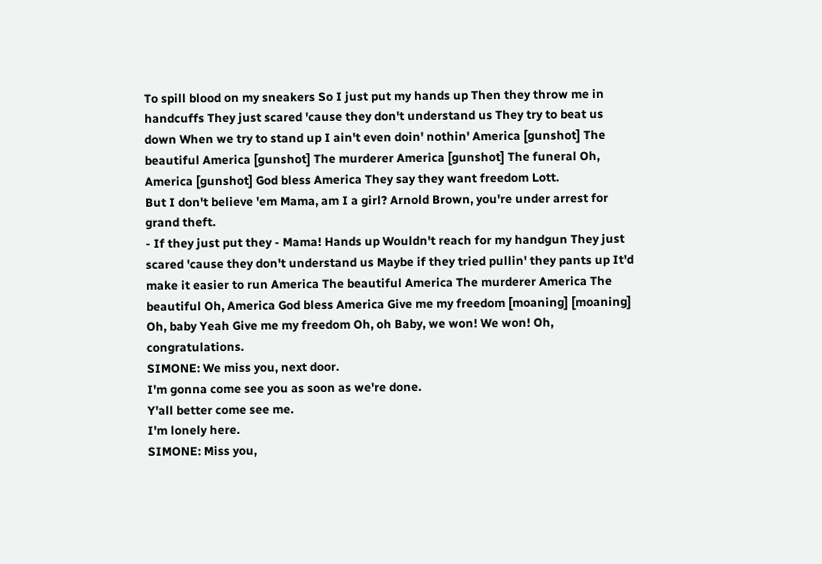To spill blood on my sneakers So I just put my hands up Then they throw me in handcuffs They just scared 'cause they don't understand us They try to beat us down When we try to stand up I ain't even doin' nothin' America [gunshot] The beautiful America [gunshot] The murderer America [gunshot] The funeral Oh, America [gunshot] God bless America They say they want freedom Lott.
But I don't believe 'em Mama, am I a girl? Arnold Brown, you're under arrest for grand theft.
- If they just put they - Mama! Hands up Wouldn't reach for my handgun They just scared 'cause they don't understand us Maybe if they tried pullin' they pants up It'd make it easier to run America The beautiful America The murderer America The beautiful Oh, America God bless America Give me my freedom [moaning] [moaning] Oh, baby Yeah Give me my freedom Oh, oh Baby, we won! We won! Oh, congratulations.
SIMONE: We miss you, next door.
I'm gonna come see you as soon as we're done.
Y'all better come see me.
I'm lonely here.
SIMONE: Miss you,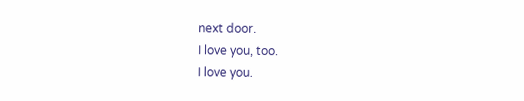next door.
I love you, too.
I love you.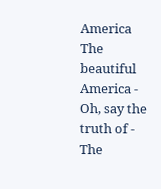America The beautiful America - Oh, say the truth of - The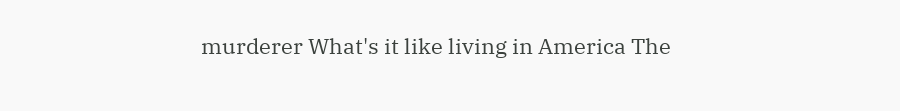murderer What's it like living in America The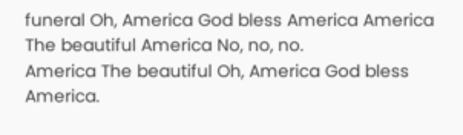funeral Oh, America God bless America America The beautiful America No, no, no.
America The beautiful Oh, America God bless America.